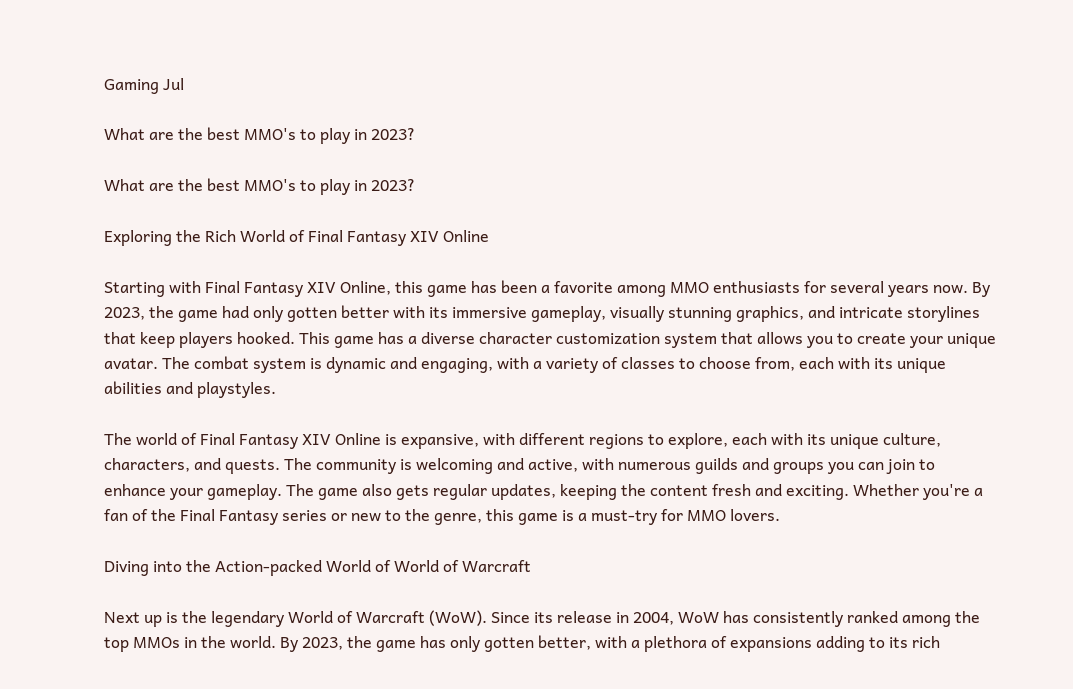Gaming Jul

What are the best MMO's to play in 2023?

What are the best MMO's to play in 2023?

Exploring the Rich World of Final Fantasy XIV Online

Starting with Final Fantasy XIV Online, this game has been a favorite among MMO enthusiasts for several years now. By 2023, the game had only gotten better with its immersive gameplay, visually stunning graphics, and intricate storylines that keep players hooked. This game has a diverse character customization system that allows you to create your unique avatar. The combat system is dynamic and engaging, with a variety of classes to choose from, each with its unique abilities and playstyles.

The world of Final Fantasy XIV Online is expansive, with different regions to explore, each with its unique culture, characters, and quests. The community is welcoming and active, with numerous guilds and groups you can join to enhance your gameplay. The game also gets regular updates, keeping the content fresh and exciting. Whether you're a fan of the Final Fantasy series or new to the genre, this game is a must-try for MMO lovers.

Diving into the Action-packed World of World of Warcraft

Next up is the legendary World of Warcraft (WoW). Since its release in 2004, WoW has consistently ranked among the top MMOs in the world. By 2023, the game has only gotten better, with a plethora of expansions adding to its rich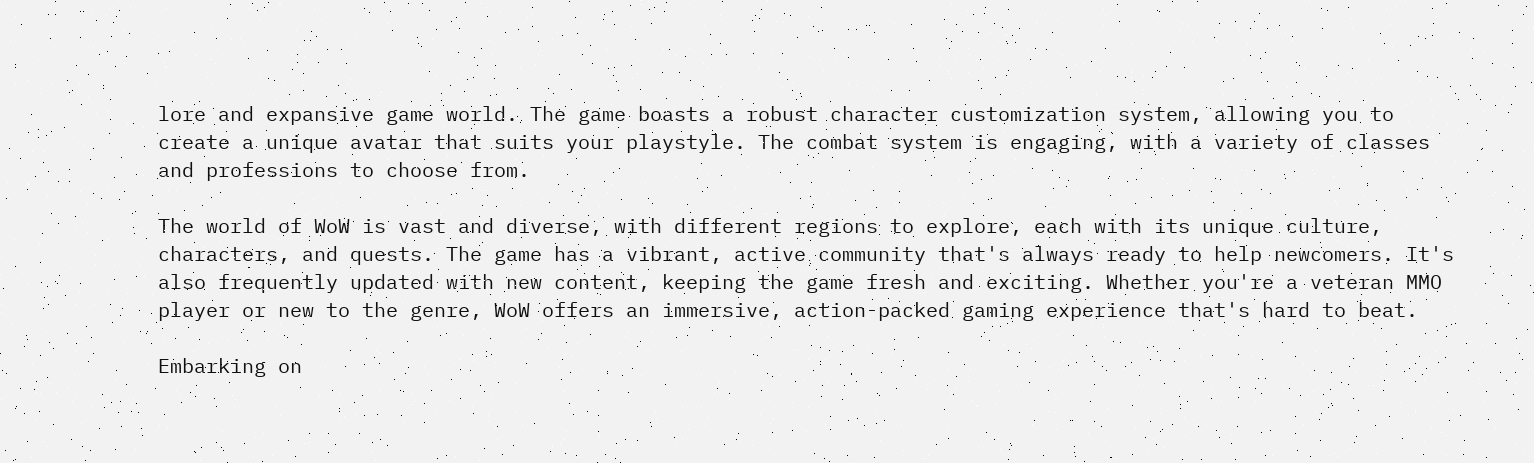lore and expansive game world. The game boasts a robust character customization system, allowing you to create a unique avatar that suits your playstyle. The combat system is engaging, with a variety of classes and professions to choose from.

The world of WoW is vast and diverse, with different regions to explore, each with its unique culture, characters, and quests. The game has a vibrant, active community that's always ready to help newcomers. It's also frequently updated with new content, keeping the game fresh and exciting. Whether you're a veteran MMO player or new to the genre, WoW offers an immersive, action-packed gaming experience that's hard to beat.

Embarking on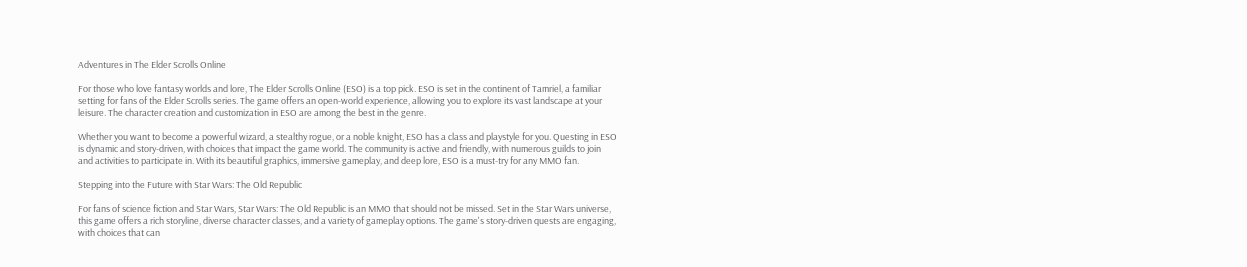Adventures in The Elder Scrolls Online

For those who love fantasy worlds and lore, The Elder Scrolls Online (ESO) is a top pick. ESO is set in the continent of Tamriel, a familiar setting for fans of the Elder Scrolls series. The game offers an open-world experience, allowing you to explore its vast landscape at your leisure. The character creation and customization in ESO are among the best in the genre.

Whether you want to become a powerful wizard, a stealthy rogue, or a noble knight, ESO has a class and playstyle for you. Questing in ESO is dynamic and story-driven, with choices that impact the game world. The community is active and friendly, with numerous guilds to join and activities to participate in. With its beautiful graphics, immersive gameplay, and deep lore, ESO is a must-try for any MMO fan.

Stepping into the Future with Star Wars: The Old Republic

For fans of science fiction and Star Wars, Star Wars: The Old Republic is an MMO that should not be missed. Set in the Star Wars universe, this game offers a rich storyline, diverse character classes, and a variety of gameplay options. The game's story-driven quests are engaging, with choices that can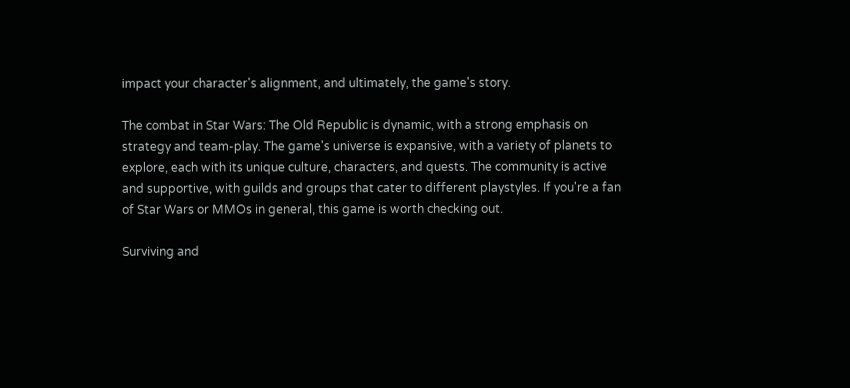impact your character's alignment, and ultimately, the game's story.

The combat in Star Wars: The Old Republic is dynamic, with a strong emphasis on strategy and team-play. The game's universe is expansive, with a variety of planets to explore, each with its unique culture, characters, and quests. The community is active and supportive, with guilds and groups that cater to different playstyles. If you're a fan of Star Wars or MMOs in general, this game is worth checking out.

Surviving and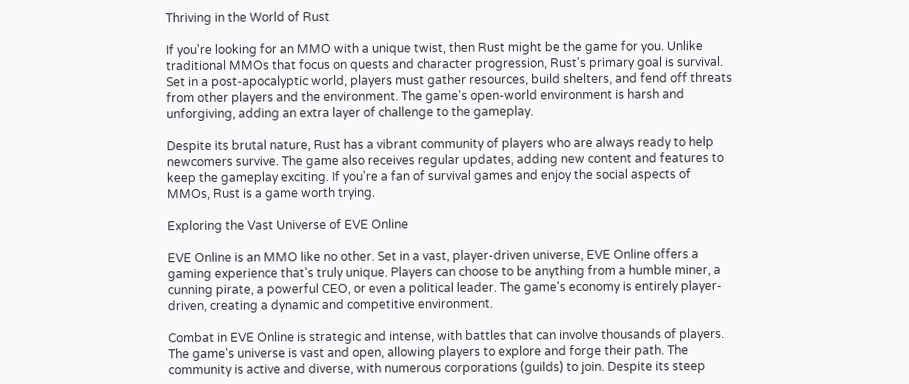Thriving in the World of Rust

If you're looking for an MMO with a unique twist, then Rust might be the game for you. Unlike traditional MMOs that focus on quests and character progression, Rust's primary goal is survival. Set in a post-apocalyptic world, players must gather resources, build shelters, and fend off threats from other players and the environment. The game's open-world environment is harsh and unforgiving, adding an extra layer of challenge to the gameplay.

Despite its brutal nature, Rust has a vibrant community of players who are always ready to help newcomers survive. The game also receives regular updates, adding new content and features to keep the gameplay exciting. If you're a fan of survival games and enjoy the social aspects of MMOs, Rust is a game worth trying.

Exploring the Vast Universe of EVE Online

EVE Online is an MMO like no other. Set in a vast, player-driven universe, EVE Online offers a gaming experience that's truly unique. Players can choose to be anything from a humble miner, a cunning pirate, a powerful CEO, or even a political leader. The game's economy is entirely player-driven, creating a dynamic and competitive environment.

Combat in EVE Online is strategic and intense, with battles that can involve thousands of players. The game's universe is vast and open, allowing players to explore and forge their path. The community is active and diverse, with numerous corporations (guilds) to join. Despite its steep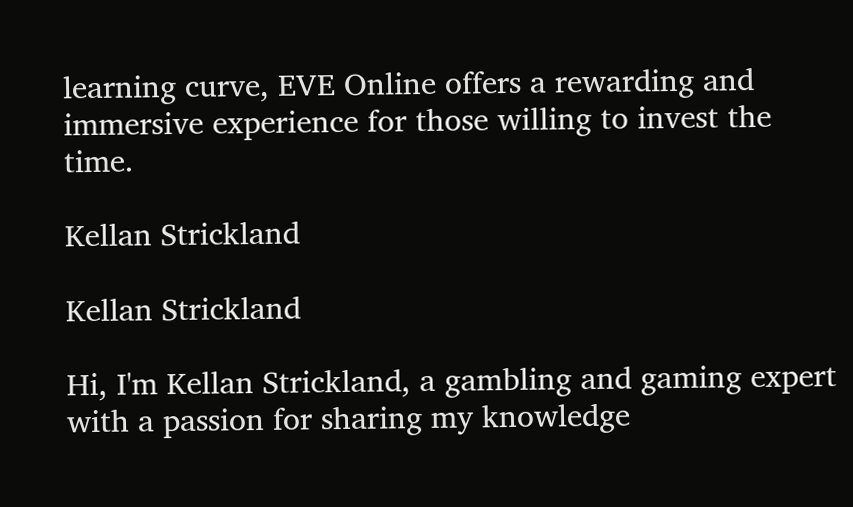learning curve, EVE Online offers a rewarding and immersive experience for those willing to invest the time.

Kellan Strickland

Kellan Strickland

Hi, I'm Kellan Strickland, a gambling and gaming expert with a passion for sharing my knowledge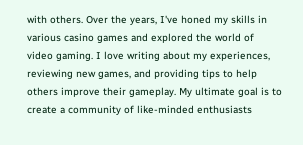with others. Over the years, I've honed my skills in various casino games and explored the world of video gaming. I love writing about my experiences, reviewing new games, and providing tips to help others improve their gameplay. My ultimate goal is to create a community of like-minded enthusiasts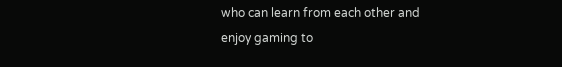who can learn from each other and enjoy gaming to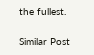the fullest.

Similar Post